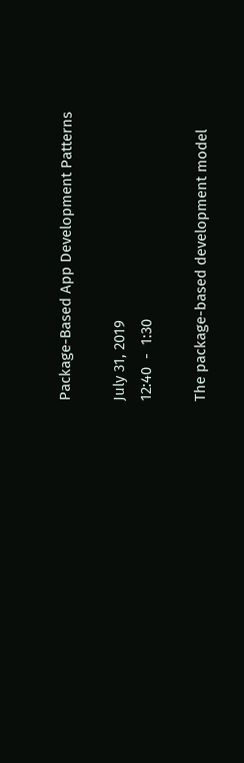Package-Based App Development Patterns

July 31, 2019
12:40  -  1:30

The package-based development model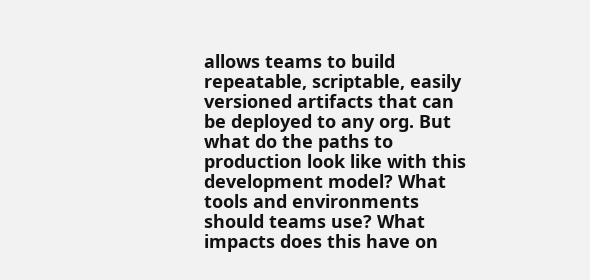allows teams to build repeatable, scriptable, easily versioned artifacts that can be deployed to any org. But what do the paths to production look like with this development model? What tools and environments should teams use? What impacts does this have on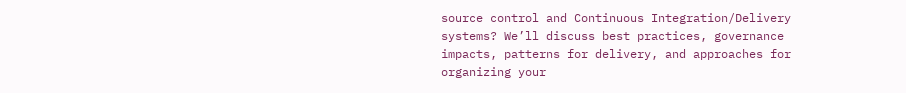source control and Continuous Integration/Delivery systems? We’ll discuss best practices, governance impacts, patterns for delivery, and approaches for organizing your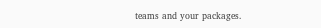teams and your packages.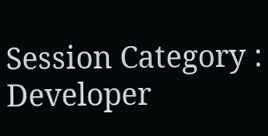Session Category :  Developer